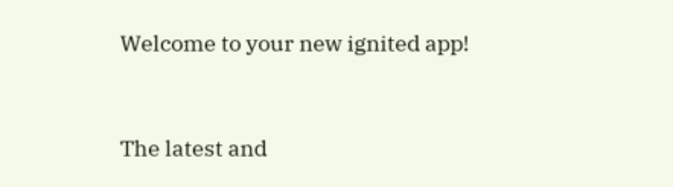Welcome to your new ignited app!


The latest and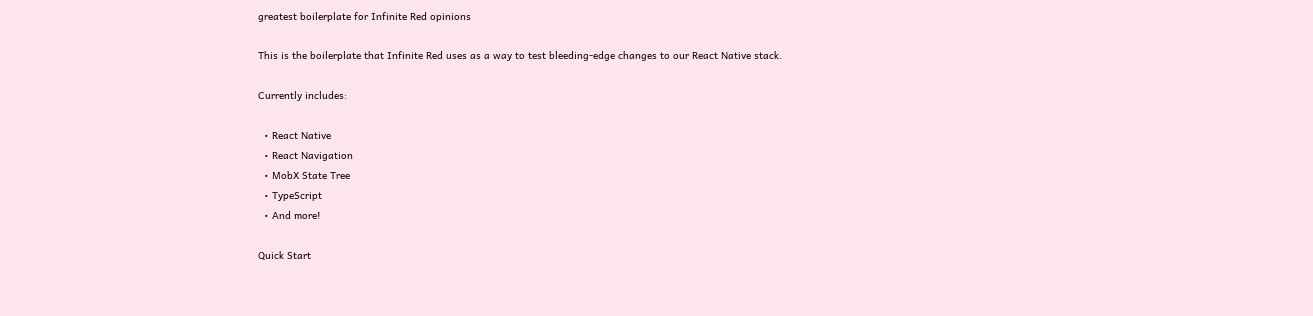greatest boilerplate for Infinite Red opinions

This is the boilerplate that Infinite Red uses as a way to test bleeding-edge changes to our React Native stack.

Currently includes:

  • React Native
  • React Navigation
  • MobX State Tree
  • TypeScript
  • And more!

Quick Start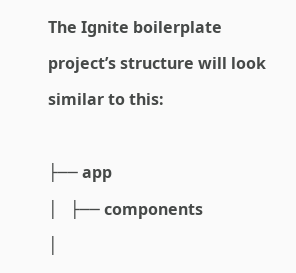The Ignite boilerplate project’s structure will look similar to this:

├── app
│   ├── components
│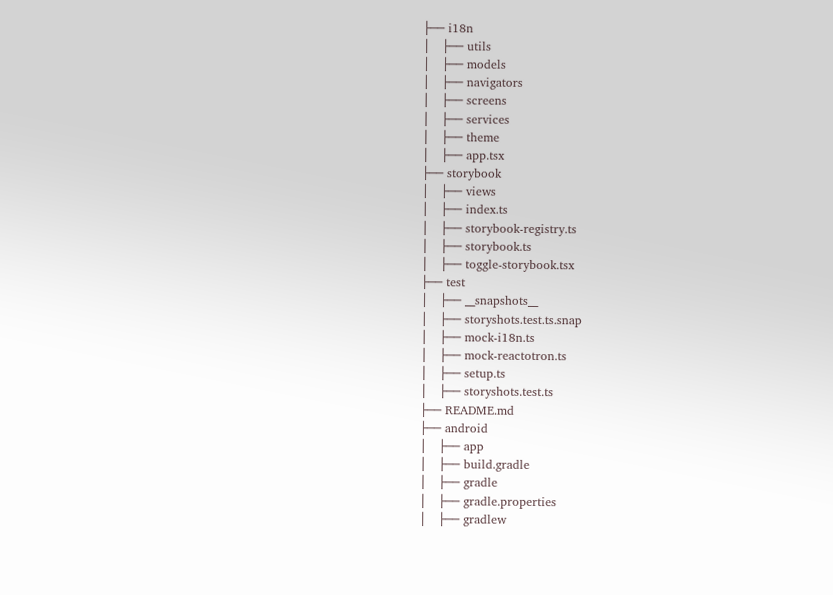├── i18n
│   ├── utils
│   ├── models
│   ├── navigators
│   ├── screens
│   ├── services
│   ├── theme
│   ├── app.tsx
├── storybook
│   ├── views
│   ├── index.ts
│   ├── storybook-registry.ts
│   ├── storybook.ts
│   ├── toggle-storybook.tsx
├── test
│   ├── __snapshots__
│   ├── storyshots.test.ts.snap
│   ├── mock-i18n.ts
│   ├── mock-reactotron.ts
│   ├── setup.ts
│   ├── storyshots.test.ts
├── README.md
├── android
│   ├── app
│   ├── build.gradle
│   ├── gradle
│   ├── gradle.properties
│   ├── gradlew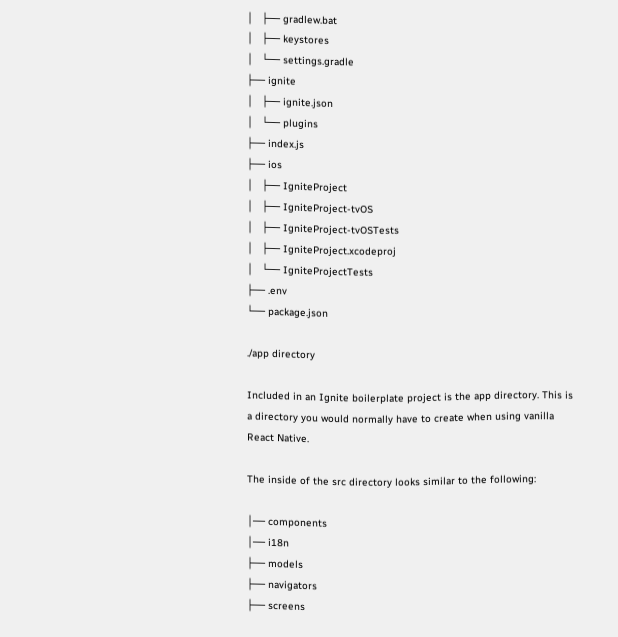│   ├── gradlew.bat
│   ├── keystores
│   └── settings.gradle
├── ignite
│   ├── ignite.json
│   └── plugins
├── index.js
├── ios
│   ├── IgniteProject
│   ├── IgniteProject-tvOS
│   ├── IgniteProject-tvOSTests
│   ├── IgniteProject.xcodeproj
│   └── IgniteProjectTests
├── .env
└── package.json

./app directory

Included in an Ignite boilerplate project is the app directory. This is a directory you would normally have to create when using vanilla React Native.

The inside of the src directory looks similar to the following:

│── components
│── i18n
├── models
├── navigators
├── screens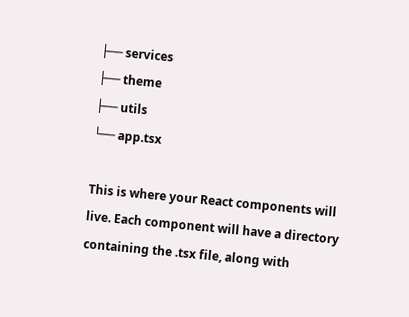├── services
├── theme
├── utils
└── app.tsx

This is where your React components will live. Each component will have a directory containing the .tsx file, along with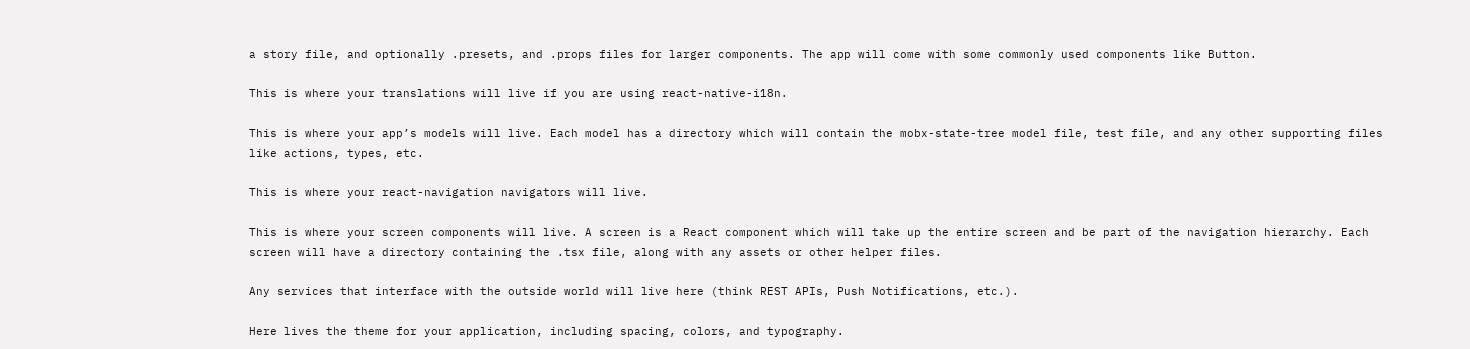a story file, and optionally .presets, and .props files for larger components. The app will come with some commonly used components like Button.

This is where your translations will live if you are using react-native-i18n.

This is where your app’s models will live. Each model has a directory which will contain the mobx-state-tree model file, test file, and any other supporting files like actions, types, etc.

This is where your react-navigation navigators will live.

This is where your screen components will live. A screen is a React component which will take up the entire screen and be part of the navigation hierarchy. Each screen will have a directory containing the .tsx file, along with any assets or other helper files.

Any services that interface with the outside world will live here (think REST APIs, Push Notifications, etc.).

Here lives the theme for your application, including spacing, colors, and typography.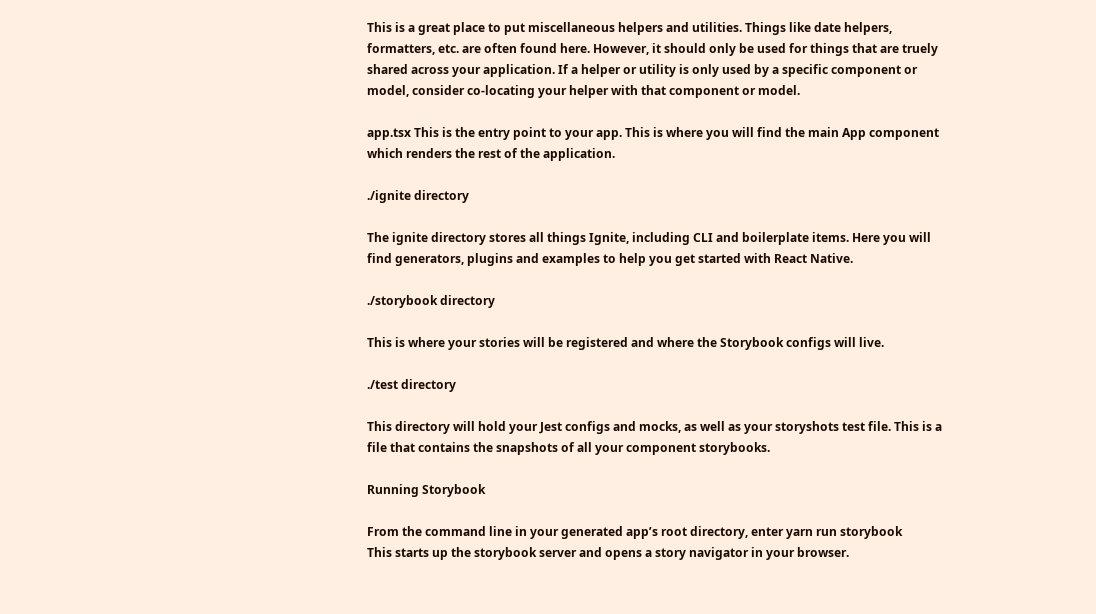This is a great place to put miscellaneous helpers and utilities. Things like date helpers, formatters, etc. are often found here. However, it should only be used for things that are truely shared across your application. If a helper or utility is only used by a specific component or model, consider co-locating your helper with that component or model.

app.tsx This is the entry point to your app. This is where you will find the main App component which renders the rest of the application.

./ignite directory

The ignite directory stores all things Ignite, including CLI and boilerplate items. Here you will find generators, plugins and examples to help you get started with React Native.

./storybook directory

This is where your stories will be registered and where the Storybook configs will live.

./test directory

This directory will hold your Jest configs and mocks, as well as your storyshots test file. This is a file that contains the snapshots of all your component storybooks.

Running Storybook

From the command line in your generated app’s root directory, enter yarn run storybook
This starts up the storybook server and opens a story navigator in your browser.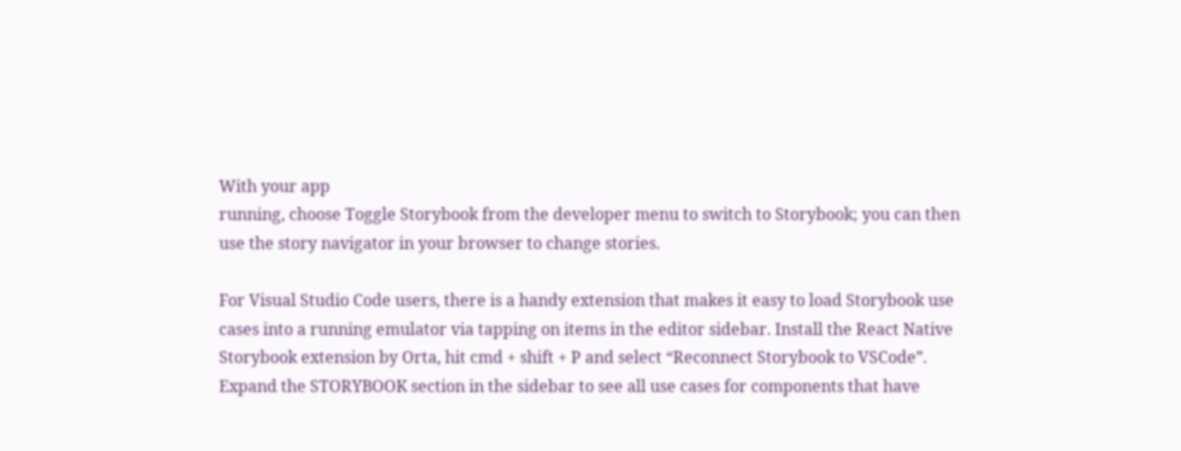With your app
running, choose Toggle Storybook from the developer menu to switch to Storybook; you can then
use the story navigator in your browser to change stories.

For Visual Studio Code users, there is a handy extension that makes it easy to load Storybook use cases into a running emulator via tapping on items in the editor sidebar. Install the React Native Storybook extension by Orta, hit cmd + shift + P and select “Reconnect Storybook to VSCode”. Expand the STORYBOOK section in the sidebar to see all use cases for components that have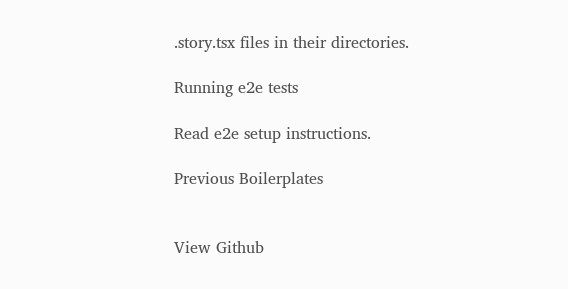.story.tsx files in their directories.

Running e2e tests

Read e2e setup instructions.

Previous Boilerplates


View Github